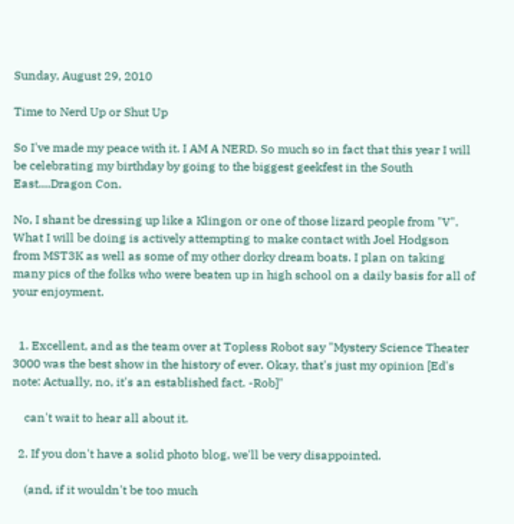Sunday, August 29, 2010

Time to Nerd Up or Shut Up

So I've made my peace with it. I AM A NERD. So much so in fact that this year I will be celebrating my birthday by going to the biggest geekfest in the South East....Dragon Con.

No, I shant be dressing up like a Klingon or one of those lizard people from "V". What I will be doing is actively attempting to make contact with Joel Hodgson from MST3K as well as some of my other dorky dream boats. I plan on taking many pics of the folks who were beaten up in high school on a daily basis for all of your enjoyment.


  1. Excellent, and as the team over at Topless Robot say "Mystery Science Theater 3000 was the best show in the history of ever. Okay, that's just my opinion [Ed's note: Actually, no, it's an established fact. -Rob]"

    can't wait to hear all about it.

  2. If you don't have a solid photo blog, we'll be very disappointed.

    (and, if it wouldn't be too much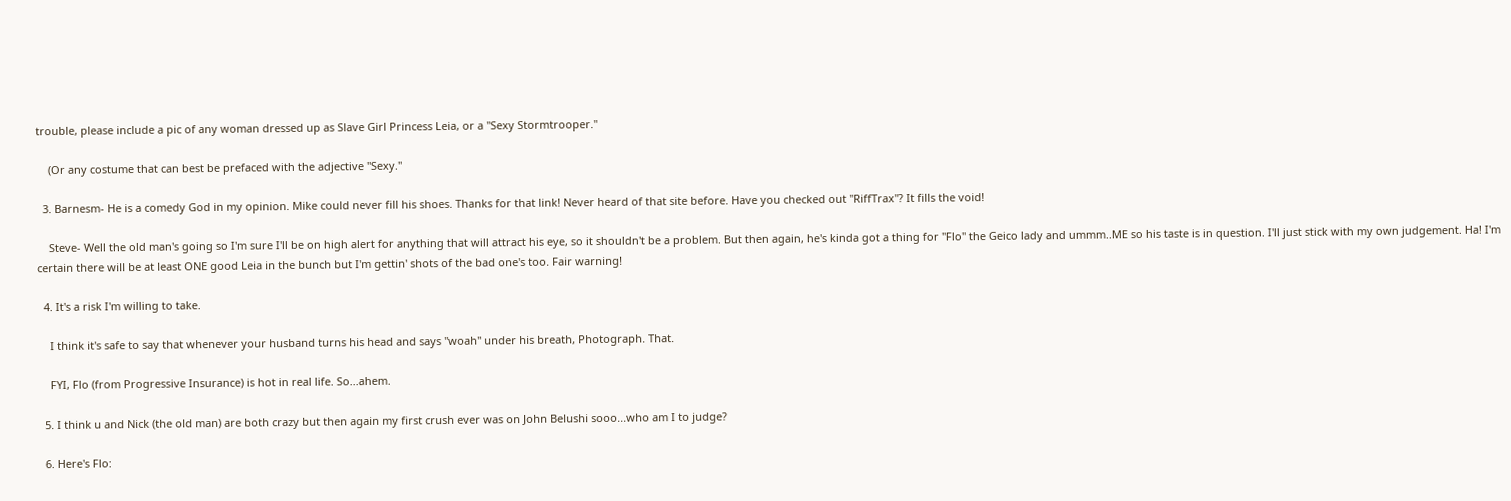trouble, please include a pic of any woman dressed up as Slave Girl Princess Leia, or a "Sexy Stormtrooper."

    (Or any costume that can best be prefaced with the adjective "Sexy."

  3. Barnesm- He is a comedy God in my opinion. Mike could never fill his shoes. Thanks for that link! Never heard of that site before. Have you checked out "RiffTrax"? It fills the void!

    Steve- Well the old man's going so I'm sure I'll be on high alert for anything that will attract his eye, so it shouldn't be a problem. But then again, he's kinda got a thing for "Flo" the Geico lady and ummm..ME so his taste is in question. I'll just stick with my own judgement. Ha! I'm certain there will be at least ONE good Leia in the bunch but I'm gettin' shots of the bad one's too. Fair warning!

  4. It's a risk I'm willing to take.

    I think it's safe to say that whenever your husband turns his head and says "woah" under his breath, Photograph. That.

    FYI, Flo (from Progressive Insurance) is hot in real life. So...ahem.

  5. I think u and Nick (the old man) are both crazy but then again my first crush ever was on John Belushi sooo...who am I to judge?

  6. Here's Flo: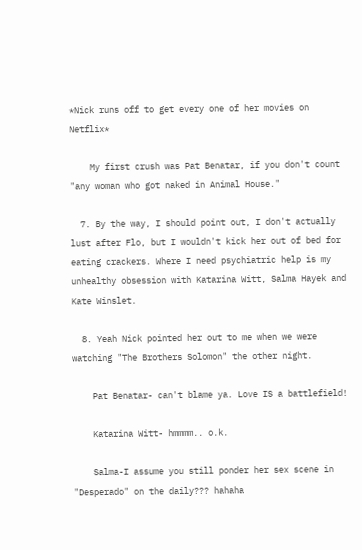*Nick runs off to get every one of her movies on Netflix*

    My first crush was Pat Benatar, if you don't count "any woman who got naked in Animal House."

  7. By the way, I should point out, I don't actually lust after Flo, but I wouldn't kick her out of bed for eating crackers. Where I need psychiatric help is my unhealthy obsession with Katarina Witt, Salma Hayek and Kate Winslet.

  8. Yeah Nick pointed her out to me when we were watching "The Brothers Solomon" the other night.

    Pat Benatar- can't blame ya. Love IS a battlefield!

    Katarina Witt- hmmmm.. o.k.

    Salma-I assume you still ponder her sex scene in "Desperado" on the daily??? hahaha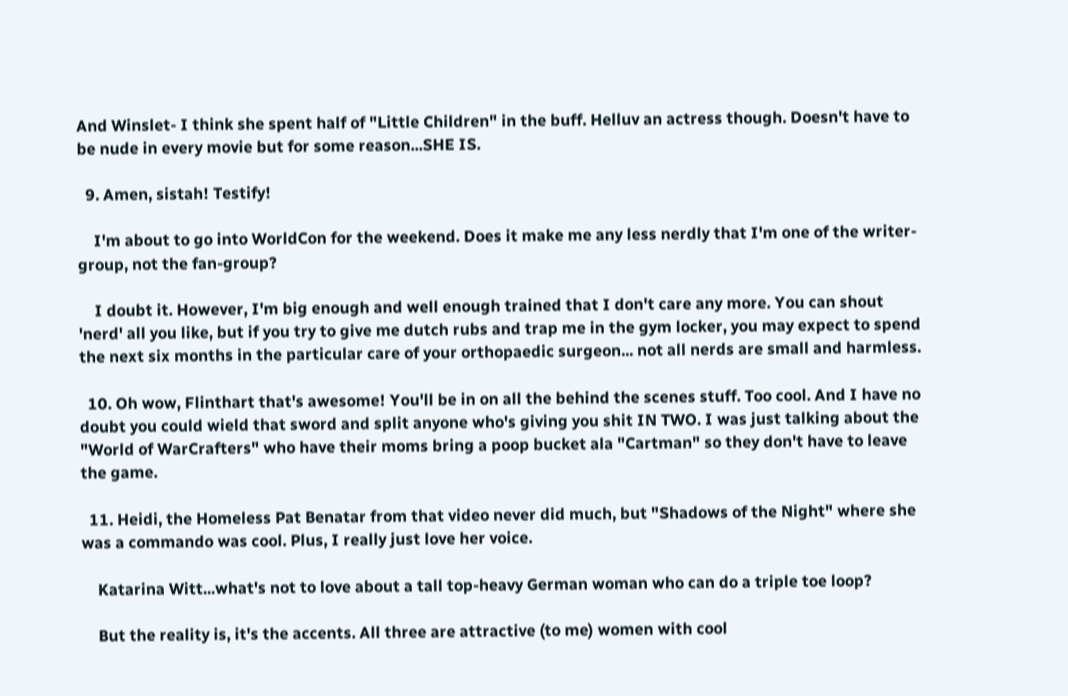And Winslet- I think she spent half of "Little Children" in the buff. Helluv an actress though. Doesn't have to be nude in every movie but for some reason...SHE IS.

  9. Amen, sistah! Testify!

    I'm about to go into WorldCon for the weekend. Does it make me any less nerdly that I'm one of the writer-group, not the fan-group?

    I doubt it. However, I'm big enough and well enough trained that I don't care any more. You can shout 'nerd' all you like, but if you try to give me dutch rubs and trap me in the gym locker, you may expect to spend the next six months in the particular care of your orthopaedic surgeon... not all nerds are small and harmless.

  10. Oh wow, Flinthart that's awesome! You'll be in on all the behind the scenes stuff. Too cool. And I have no doubt you could wield that sword and split anyone who's giving you shit IN TWO. I was just talking about the "World of WarCrafters" who have their moms bring a poop bucket ala "Cartman" so they don't have to leave the game.

  11. Heidi, the Homeless Pat Benatar from that video never did much, but "Shadows of the Night" where she was a commando was cool. Plus, I really just love her voice.

    Katarina Witt...what's not to love about a tall top-heavy German woman who can do a triple toe loop?

    But the reality is, it's the accents. All three are attractive (to me) women with cool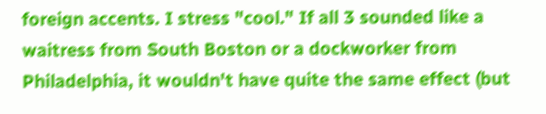foreign accents. I stress "cool." If all 3 sounded like a waitress from South Boston or a dockworker from Philadelphia, it wouldn't have quite the same effect (but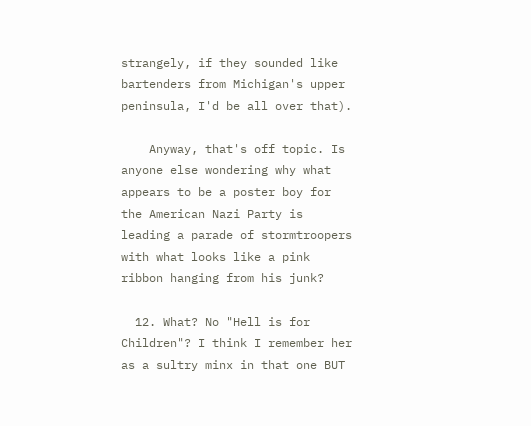strangely, if they sounded like bartenders from Michigan's upper peninsula, I'd be all over that).

    Anyway, that's off topic. Is anyone else wondering why what appears to be a poster boy for the American Nazi Party is leading a parade of stormtroopers with what looks like a pink ribbon hanging from his junk?

  12. What? No "Hell is for Children"? I think I remember her as a sultry minx in that one BUT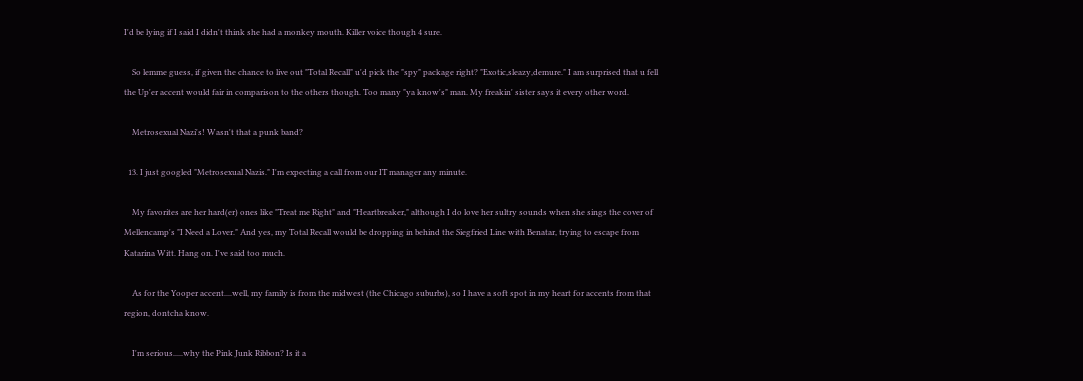I'd be lying if I said I didn't think she had a monkey mouth. Killer voice though 4 sure.

    So lemme guess, if given the chance to live out "Total Recall" u'd pick the "spy" package right? "Exotic,sleazy,demure." I am surprised that u fell the Up'er accent would fair in comparison to the others though. Too many "ya know's" man. My freakin' sister says it every other word.

    Metrosexual Nazi's! Wasn't that a punk band?

  13. I just googled "Metrosexual Nazis." I'm expecting a call from our IT manager any minute.

    My favorites are her hard(er) ones like "Treat me Right" and "Heartbreaker," although I do love her sultry sounds when she sings the cover of Mellencamp's "I Need a Lover." And yes, my Total Recall would be dropping in behind the Siegfried Line with Benatar, trying to escape from Katarina Witt. Hang on. I've said too much.

    As for the Yooper accent....well, my family is from the midwest (the Chicago suburbs), so I have a soft spot in my heart for accents from that region, dontcha know.

    I'm serious.....why the Pink Junk Ribbon? Is it a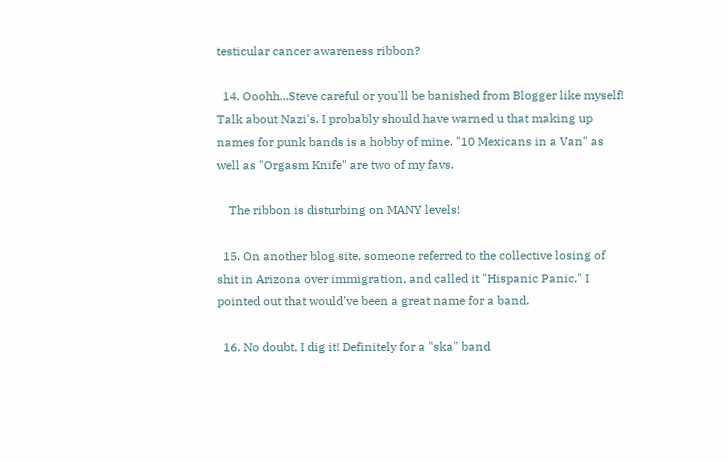testicular cancer awareness ribbon?

  14. Ooohh...Steve careful or you'll be banished from Blogger like myself! Talk about Nazi's. I probably should have warned u that making up names for punk bands is a hobby of mine. "10 Mexicans in a Van" as well as "Orgasm Knife" are two of my favs.

    The ribbon is disturbing on MANY levels!

  15. On another blog site, someone referred to the collective losing of shit in Arizona over immigration, and called it "Hispanic Panic." I pointed out that would've been a great name for a band.

  16. No doubt, I dig it! Definitely for a "ska" band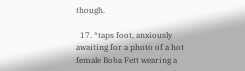though.

  17. *taps foot, anxiously awaiting for a photo of a hot female Boba Fett wearing a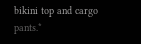bikini top and cargo pants.*